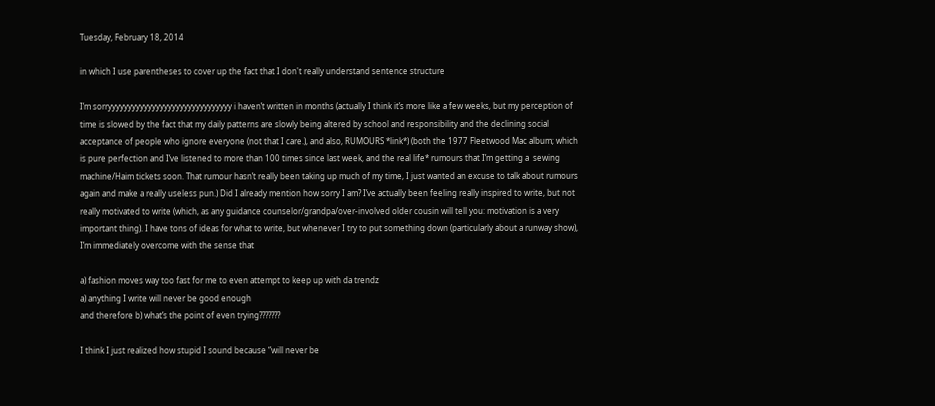Tuesday, February 18, 2014

in which I use parentheses to cover up the fact that I don't really understand sentence structure

I’m sorryyyyyyyyyyyyyyyyyyyyyyyyyyyyyyy i haven’t written in months (actually I think it’s more like a few weeks, but my perception of time is slowed by the fact that my daily patterns are slowly being altered by school and responsibility and the declining social acceptance of people who ignore everyone (not that I care.), and also, RUMOURS *link*) (both the 1977 Fleetwood Mac album; which is pure perfection and I’ve listened to more than 100 times since last week, and the real life* rumours that I’m getting a  sewing machine/Haim tickets soon. That rumour hasn’t really been taking up much of my time, I just wanted an excuse to talk about rumours again and make a really useless pun.) Did I already mention how sorry I am? I’ve actually been feeling really inspired to write, but not really motivated to write (which, as any guidance counselor/grandpa/over-involved older cousin will tell you: motivation is a very important thing). I have tons of ideas for what to write, but whenever I try to put something down (particularly about a runway show), I’m immediately overcome with the sense that

a) fashion moves way too fast for me to even attempt to keep up with da trendz
a) anything I write will never be good enough
and therefore b) what’s the point of even trying???????

I think I just realized how stupid I sound because “will never be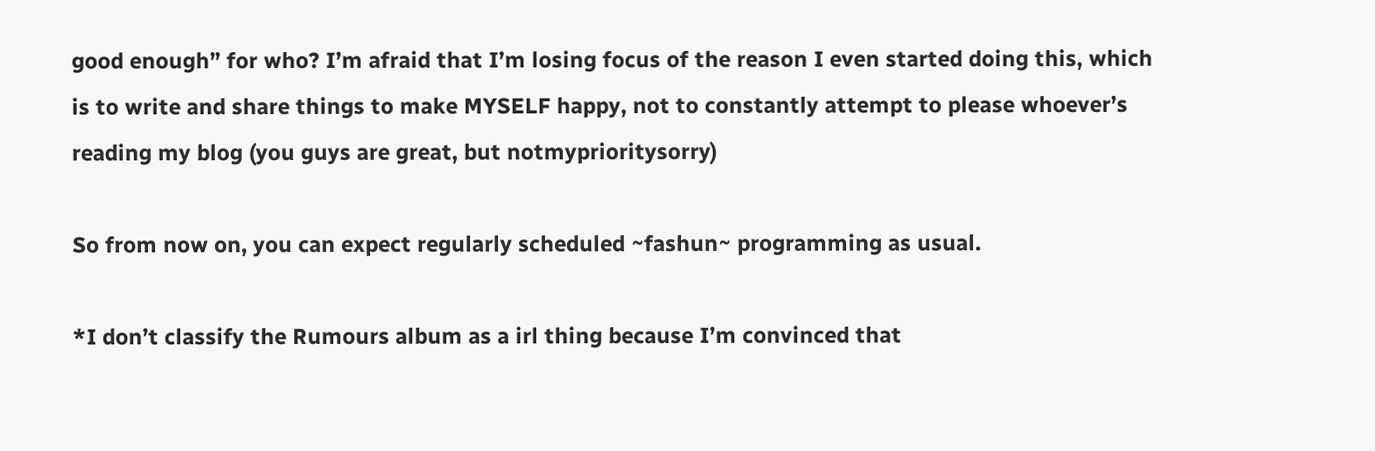good enough” for who? I’m afraid that I’m losing focus of the reason I even started doing this, which is to write and share things to make MYSELF happy, not to constantly attempt to please whoever’s reading my blog (you guys are great, but notmyprioritysorry)

So from now on, you can expect regularly scheduled ~fashun~ programming as usual.

*I don’t classify the Rumours album as a irl thing because I’m convinced that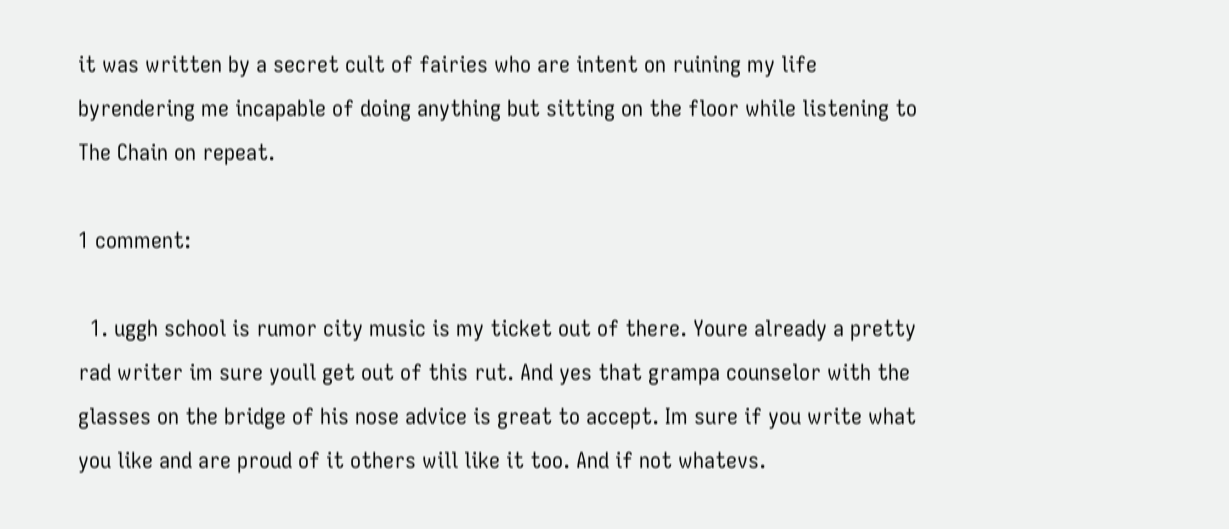it was written by a secret cult of fairies who are intent on ruining my life byrendering me incapable of doing anything but sitting on the floor while listening to The Chain on repeat.

1 comment:

  1. uggh school is rumor city music is my ticket out of there. Youre already a pretty rad writer im sure youll get out of this rut. And yes that grampa counselor with the glasses on the bridge of his nose advice is great to accept. Im sure if you write what you like and are proud of it others will like it too. And if not whatevs.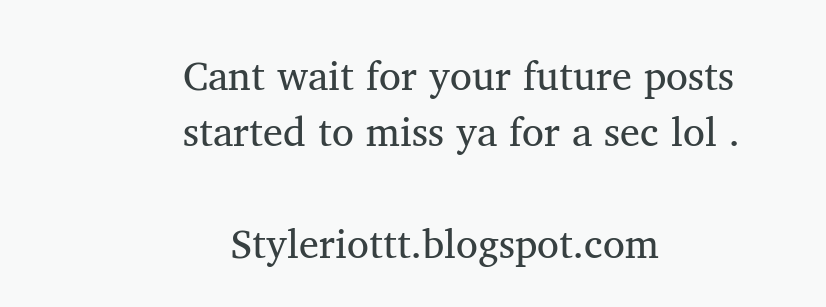Cant wait for your future posts started to miss ya for a sec lol .

    Styleriottt.blogspot.com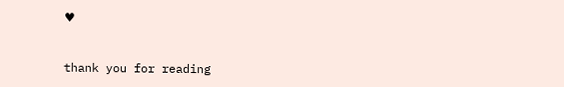♥


thank you for reading